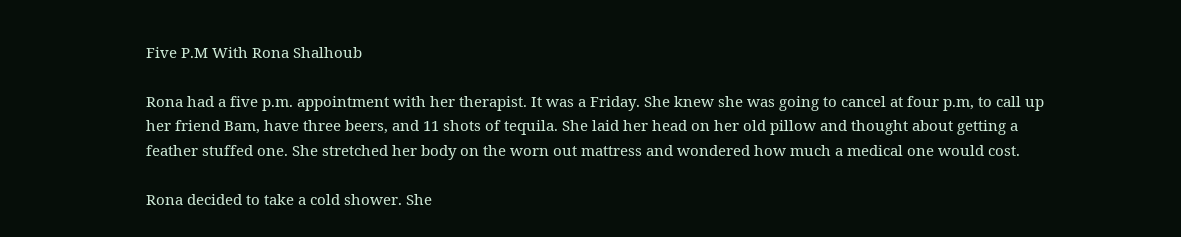Five P.M With Rona Shalhoub

Rona had a five p.m. appointment with her therapist. It was a Friday. She knew she was going to cancel at four p.m, to call up her friend Bam, have three beers, and 11 shots of tequila. She laid her head on her old pillow and thought about getting a feather stuffed one. She stretched her body on the worn out mattress and wondered how much a medical one would cost.

Rona decided to take a cold shower. She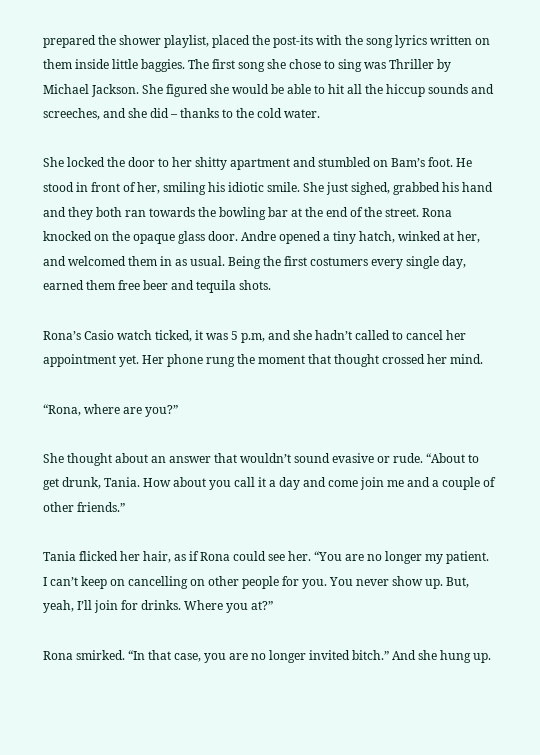prepared the shower playlist, placed the post-its with the song lyrics written on them inside little baggies. The first song she chose to sing was Thriller by Michael Jackson. She figured she would be able to hit all the hiccup sounds and screeches, and she did – thanks to the cold water.

She locked the door to her shitty apartment and stumbled on Bam’s foot. He stood in front of her, smiling his idiotic smile. She just sighed, grabbed his hand and they both ran towards the bowling bar at the end of the street. Rona knocked on the opaque glass door. Andre opened a tiny hatch, winked at her, and welcomed them in as usual. Being the first costumers every single day, earned them free beer and tequila shots.

Rona’s Casio watch ticked, it was 5 p.m, and she hadn’t called to cancel her appointment yet. Her phone rung the moment that thought crossed her mind.

“Rona, where are you?”

She thought about an answer that wouldn’t sound evasive or rude. “About to get drunk, Tania. How about you call it a day and come join me and a couple of other friends.”

Tania flicked her hair, as if Rona could see her. “You are no longer my patient. I can’t keep on cancelling on other people for you. You never show up. But, yeah, I’ll join for drinks. Where you at?”

Rona smirked. “In that case, you are no longer invited bitch.” And she hung up.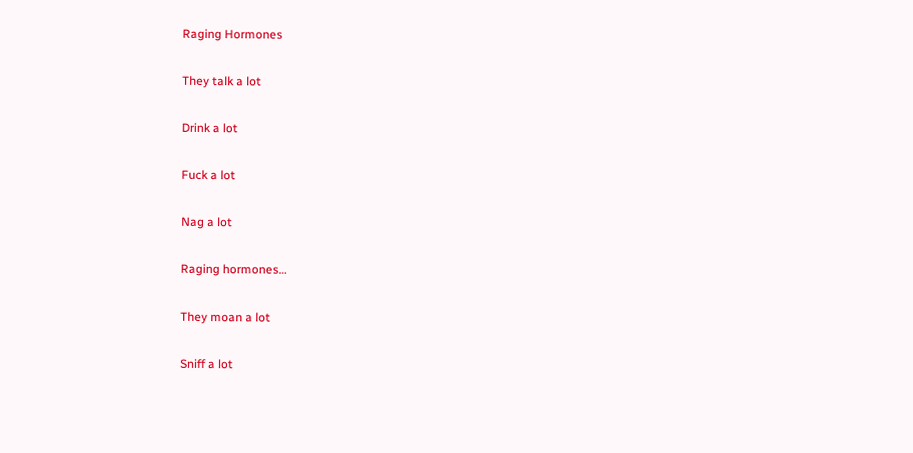Raging Hormones

They talk a lot

Drink a lot

Fuck a lot

Nag a lot

Raging hormones…

They moan a lot

Sniff a lot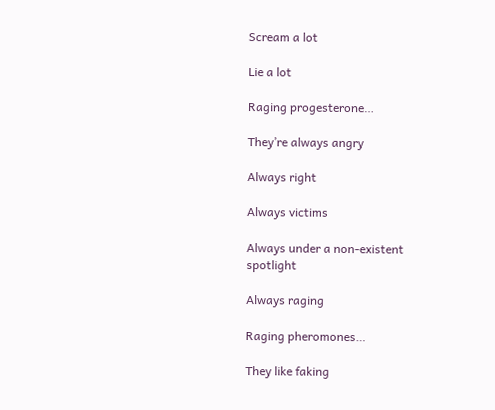Scream a lot

Lie a lot

Raging progesterone…

They’re always angry

Always right

Always victims

Always under a non-existent spotlight

Always raging

Raging pheromones…

They like faking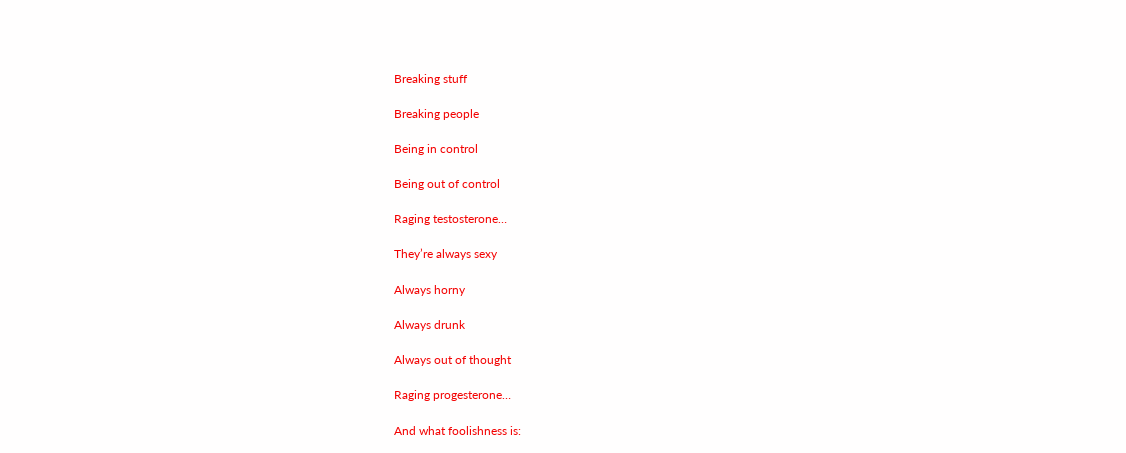Breaking stuff

Breaking people

Being in control

Being out of control

Raging testosterone…

They’re always sexy

Always horny

Always drunk

Always out of thought

Raging progesterone…

And what foolishness is: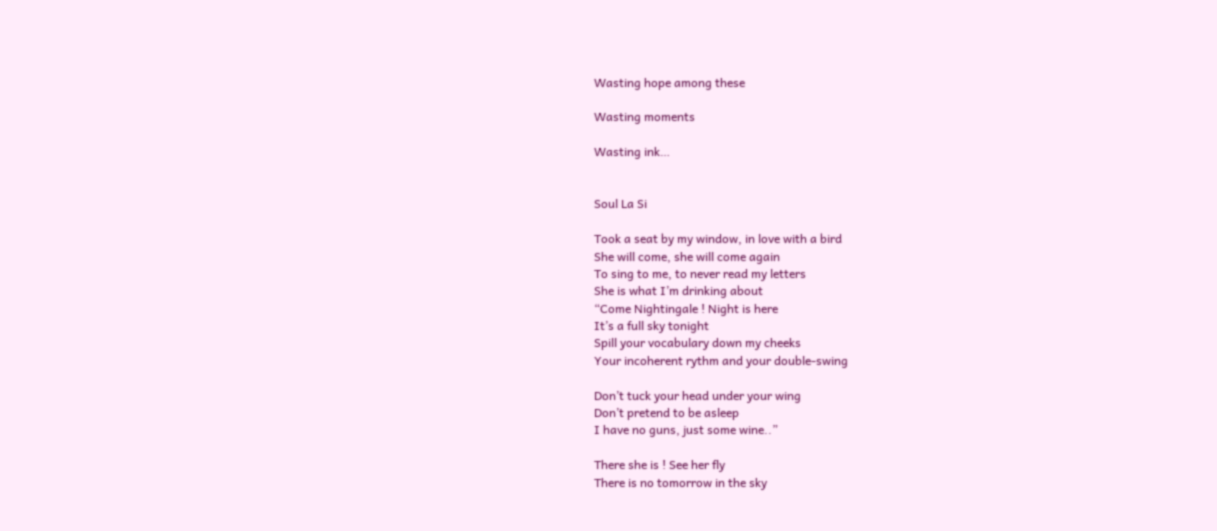Wasting hope among these

Wasting moments

Wasting ink…


Soul La Si

Took a seat by my window, in love with a bird
She will come, she will come again
To sing to me, to never read my letters
She is what I’m drinking about
“Come Nightingale ! Night is here
It’s a full sky tonight
Spill your vocabulary down my cheeks
Your incoherent rythm and your double-swing

Don’t tuck your head under your wing
Don’t pretend to be asleep
I have no guns, just some wine..”

There she is ! See her fly
There is no tomorrow in the sky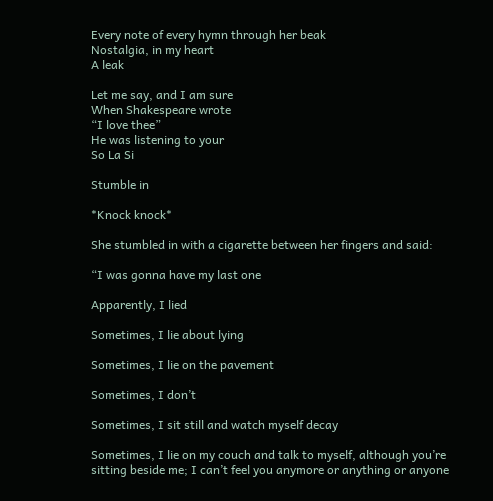Every note of every hymn through her beak
Nostalgia, in my heart
A leak

Let me say, and I am sure
When Shakespeare wrote
“I love thee”
He was listening to your
So La Si

Stumble in

*Knock knock*

She stumbled in with a cigarette between her fingers and said:

“I was gonna have my last one

Apparently, I lied

Sometimes, I lie about lying

Sometimes, I lie on the pavement

Sometimes, I don’t

Sometimes, I sit still and watch myself decay

Sometimes, I lie on my couch and talk to myself, although you’re sitting beside me; I can’t feel you anymore or anything or anyone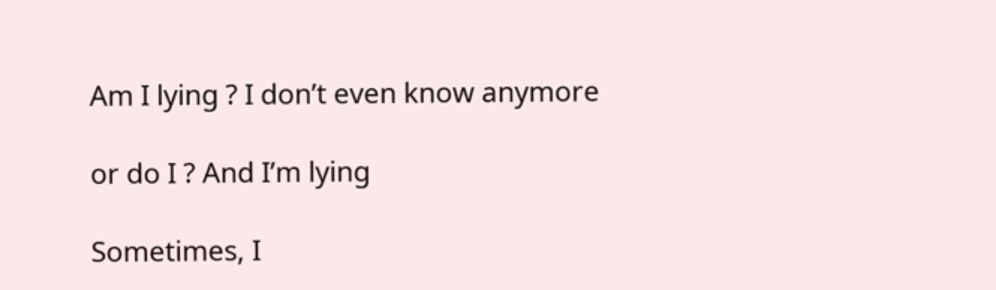Am I lying ? I don’t even know anymore

or do I ? And I’m lying

Sometimes, I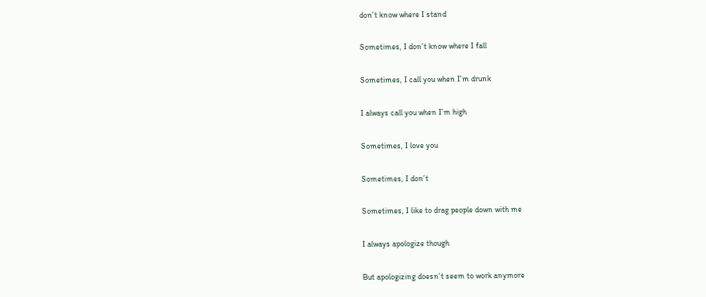don’t know where I stand

Sometimes, I don’t know where I fall

Sometimes, I call you when I’m drunk

I always call you when I’m high

Sometimes, I love you

Sometimes, I don’t

Sometimes, I like to drag people down with me

I always apologize though

But apologizing doesn’t seem to work anymore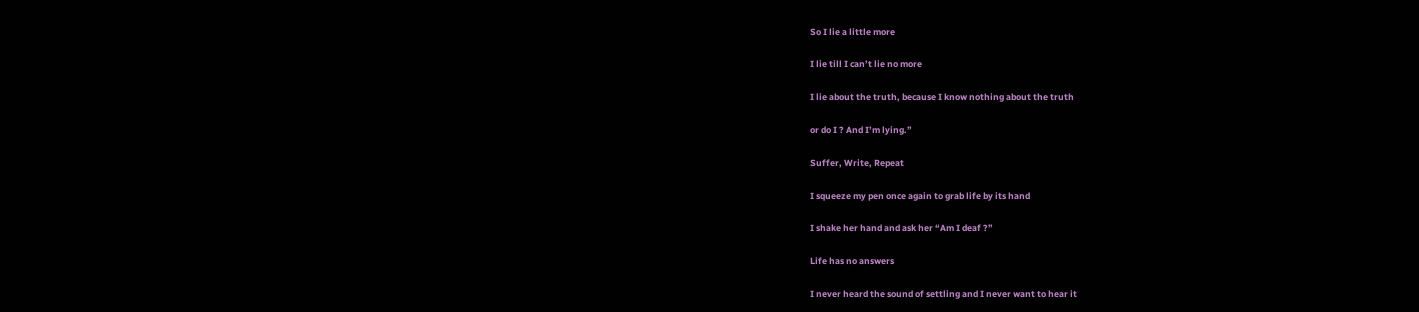So I lie a little more

I lie till I can’t lie no more

I lie about the truth, because I know nothing about the truth

or do I ? And I’m lying.”

Suffer, Write, Repeat

I squeeze my pen once again to grab life by its hand

I shake her hand and ask her “Am I deaf ?”

Life has no answers

I never heard the sound of settling and I never want to hear it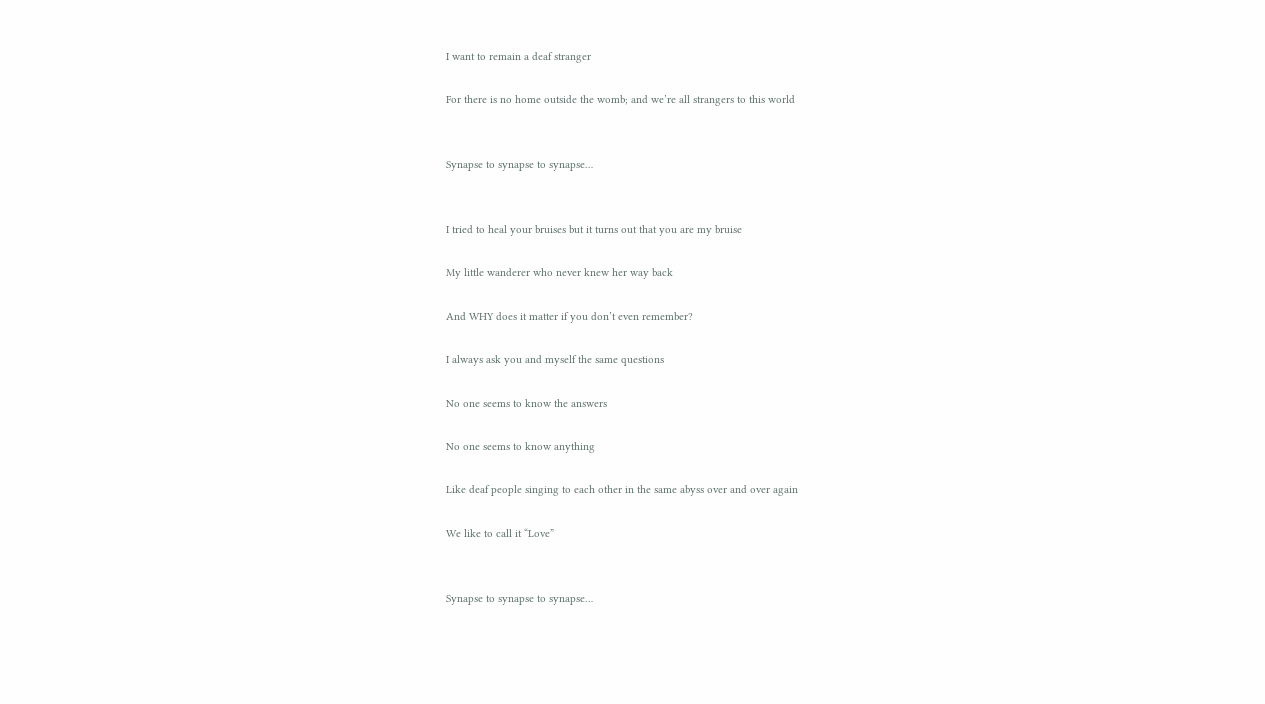I want to remain a deaf stranger

For there is no home outside the womb; and we’re all strangers to this world


Synapse to synapse to synapse…


I tried to heal your bruises but it turns out that you are my bruise

My little wanderer who never knew her way back

And WHY does it matter if you don’t even remember?

I always ask you and myself the same questions

No one seems to know the answers

No one seems to know anything

Like deaf people singing to each other in the same abyss over and over again

We like to call it “Love”


Synapse to synapse to synapse…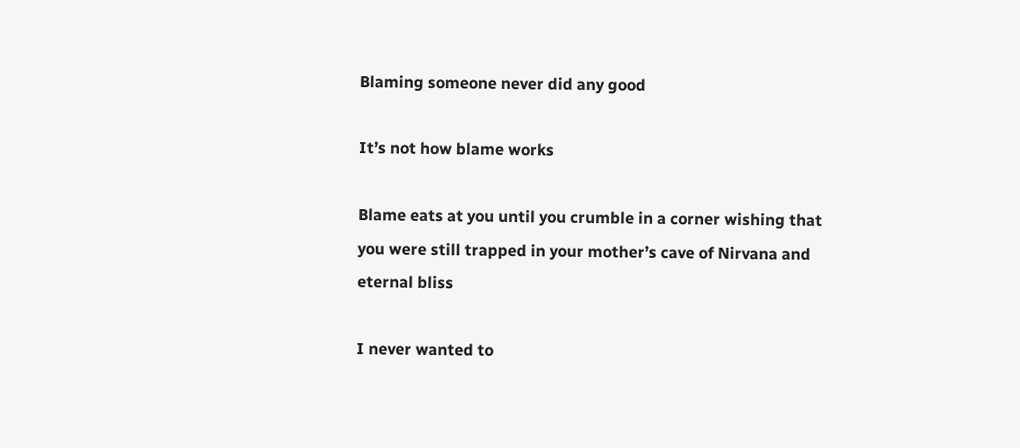Blaming someone never did any good

It’s not how blame works

Blame eats at you until you crumble in a corner wishing that you were still trapped in your mother’s cave of Nirvana and eternal bliss

I never wanted to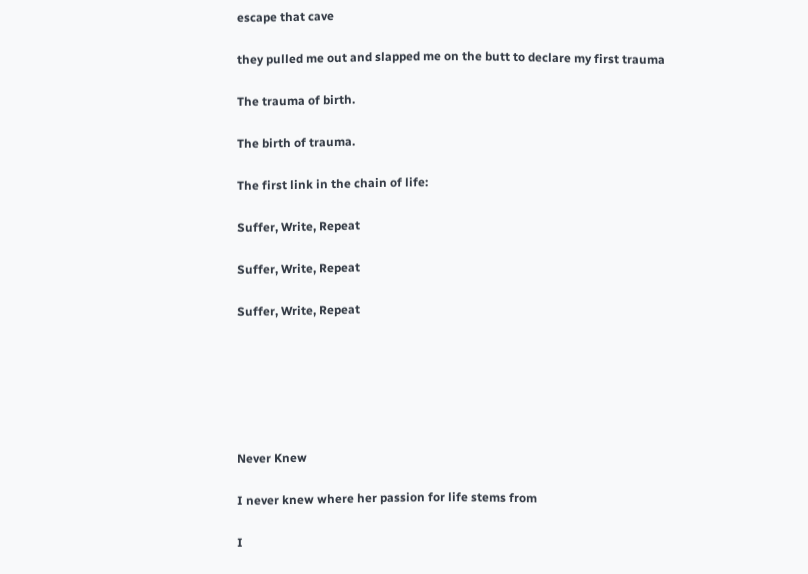escape that cave

they pulled me out and slapped me on the butt to declare my first trauma

The trauma of birth.

The birth of trauma.

The first link in the chain of life:

Suffer, Write, Repeat

Suffer, Write, Repeat

Suffer, Write, Repeat






Never Knew

I never knew where her passion for life stems from

I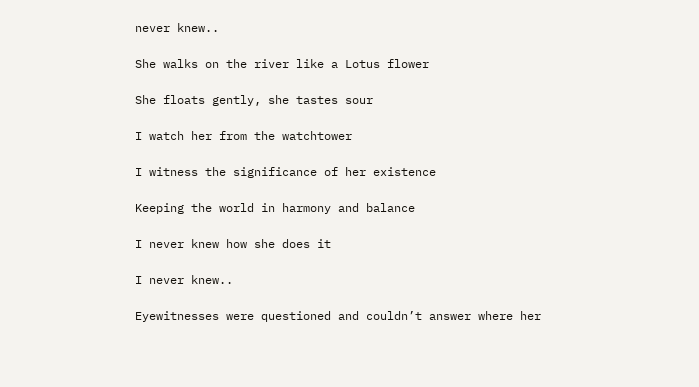never knew..

She walks on the river like a Lotus flower

She floats gently, she tastes sour

I watch her from the watchtower

I witness the significance of her existence

Keeping the world in harmony and balance

I never knew how she does it

I never knew..

Eyewitnesses were questioned and couldn’t answer where her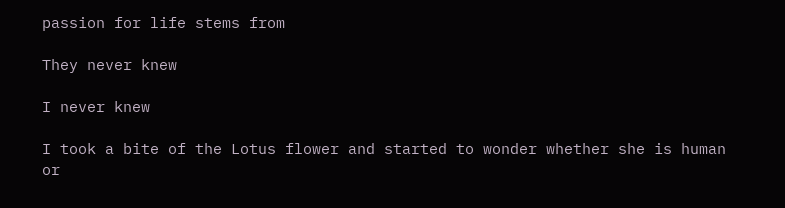passion for life stems from

They never knew

I never knew

I took a bite of the Lotus flower and started to wonder whether she is human or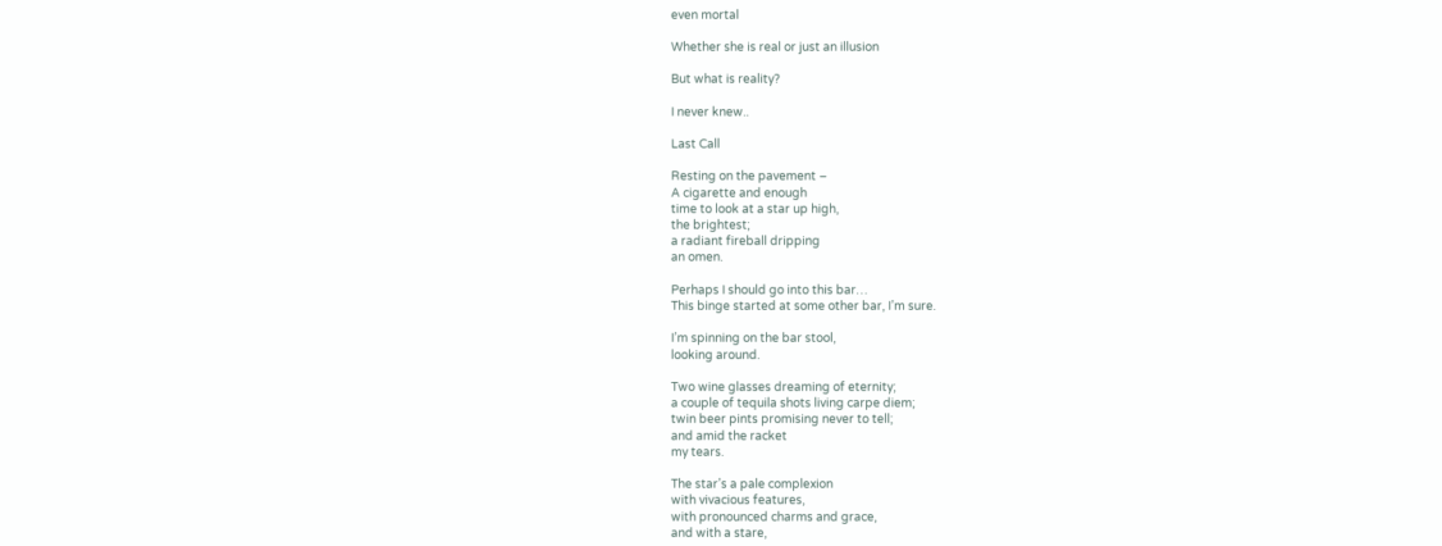even mortal

Whether she is real or just an illusion

But what is reality?

I never knew..

Last Call

Resting on the pavement –
A cigarette and enough
time to look at a star up high,
the brightest;
a radiant fireball dripping
an omen.

Perhaps I should go into this bar…
This binge started at some other bar, I’m sure.

I’m spinning on the bar stool,
looking around.

Two wine glasses dreaming of eternity;
a couple of tequila shots living carpe diem;
twin beer pints promising never to tell;
and amid the racket
my tears.

The star’s a pale complexion
with vivacious features,
with pronounced charms and grace,
and with a stare,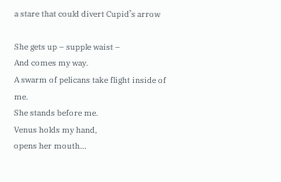a stare that could divert Cupid’s arrow

She gets up – supple waist –
And comes my way.
A swarm of pelicans take flight inside of me.
She stands before me.
Venus holds my hand,
opens her mouth…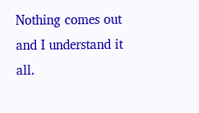Nothing comes out and I understand it all.